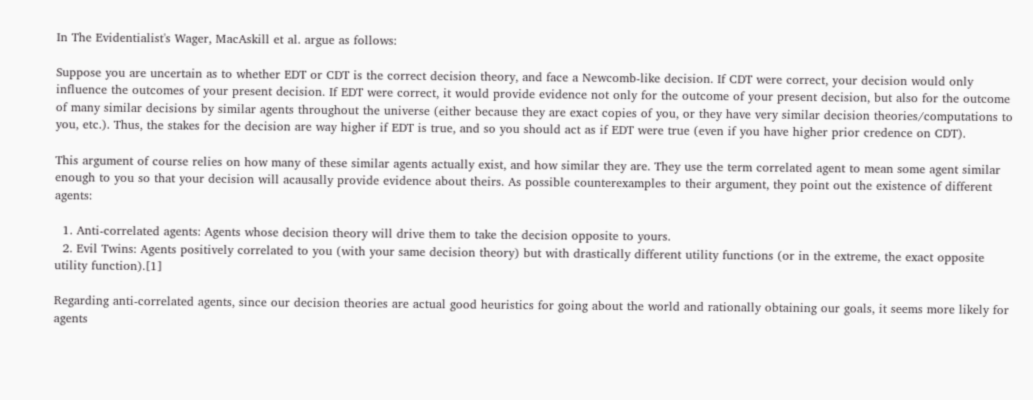In The Evidentialist's Wager, MacAskill et al. argue as follows:

Suppose you are uncertain as to whether EDT or CDT is the correct decision theory, and face a Newcomb-like decision. If CDT were correct, your decision would only influence the outcomes of your present decision. If EDT were correct, it would provide evidence not only for the outcome of your present decision, but also for the outcome of many similar decisions by similar agents throughout the universe (either because they are exact copies of you, or they have very similar decision theories/computations to you, etc.). Thus, the stakes for the decision are way higher if EDT is true, and so you should act as if EDT were true (even if you have higher prior credence on CDT).

This argument of course relies on how many of these similar agents actually exist, and how similar they are. They use the term correlated agent to mean some agent similar enough to you so that your decision will acausally provide evidence about theirs. As possible counterexamples to their argument, they point out the existence of different agents:

  1. Anti-correlated agents: Agents whose decision theory will drive them to take the decision opposite to yours.
  2. Evil Twins: Agents positively correlated to you (with your same decision theory) but with drastically different utility functions (or in the extreme, the exact opposite utility function).[1]

Regarding anti-correlated agents, since our decision theories are actual good heuristics for going about the world and rationally obtaining our goals, it seems more likely for agents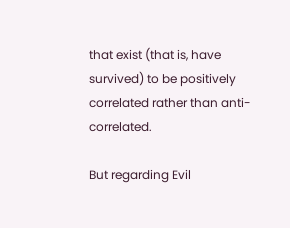that exist (that is, have survived) to be positively correlated rather than anti-correlated.

But regarding Evil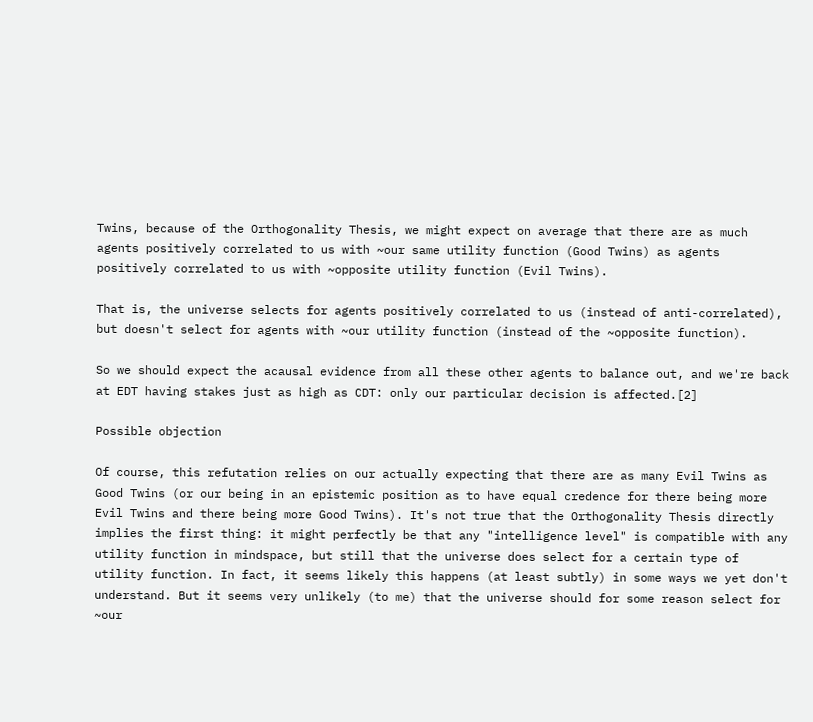Twins, because of the Orthogonality Thesis, we might expect on average that there are as much agents positively correlated to us with ~our same utility function (Good Twins) as agents positively correlated to us with ~opposite utility function (Evil Twins).

That is, the universe selects for agents positively correlated to us (instead of anti-correlated), but doesn't select for agents with ~our utility function (instead of the ~opposite function).

So we should expect the acausal evidence from all these other agents to balance out, and we're back at EDT having stakes just as high as CDT: only our particular decision is affected.[2]

Possible objection

Of course, this refutation relies on our actually expecting that there are as many Evil Twins as Good Twins (or our being in an epistemic position as to have equal credence for there being more Evil Twins and there being more Good Twins). It's not true that the Orthogonality Thesis directly implies the first thing: it might perfectly be that any "intelligence level" is compatible with any utility function in mindspace, but still that the universe does select for a certain type of utility function. In fact, it seems likely this happens (at least subtly) in some ways we yet don't understand. But it seems very unlikely (to me) that the universe should for some reason select for ~our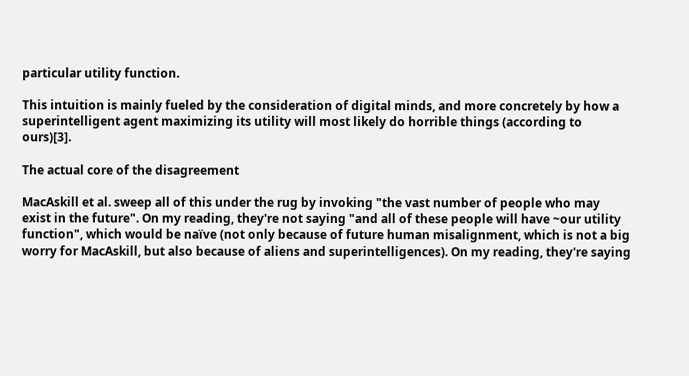particular utility function.

This intuition is mainly fueled by the consideration of digital minds, and more concretely by how a superintelligent agent maximizing its utility will most likely do horrible things (according to ours)[3].

The actual core of the disagreement

MacAskill et al. sweep all of this under the rug by invoking "the vast number of people who may exist in the future". On my reading, they're not saying "and all of these people will have ~our utility function", which would be naïve (not only because of future human misalignment, which is not a big worry for MacAskill, but also because of aliens and superintelligences). On my reading, they're saying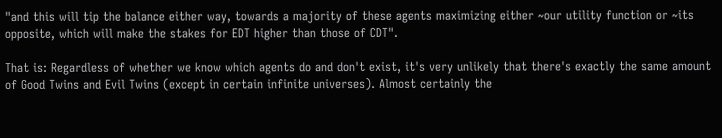"and this will tip the balance either way, towards a majority of these agents maximizing either ~our utility function or ~its opposite, which will make the stakes for EDT higher than those of CDT".

That is: Regardless of whether we know which agents do and don't exist, it's very unlikely that there's exactly the same amount of Good Twins and Evil Twins (except in certain infinite universes). Almost certainly the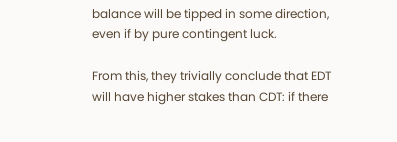balance will be tipped in some direction, even if by pure contingent luck.

From this, they trivially conclude that EDT will have higher stakes than CDT: if there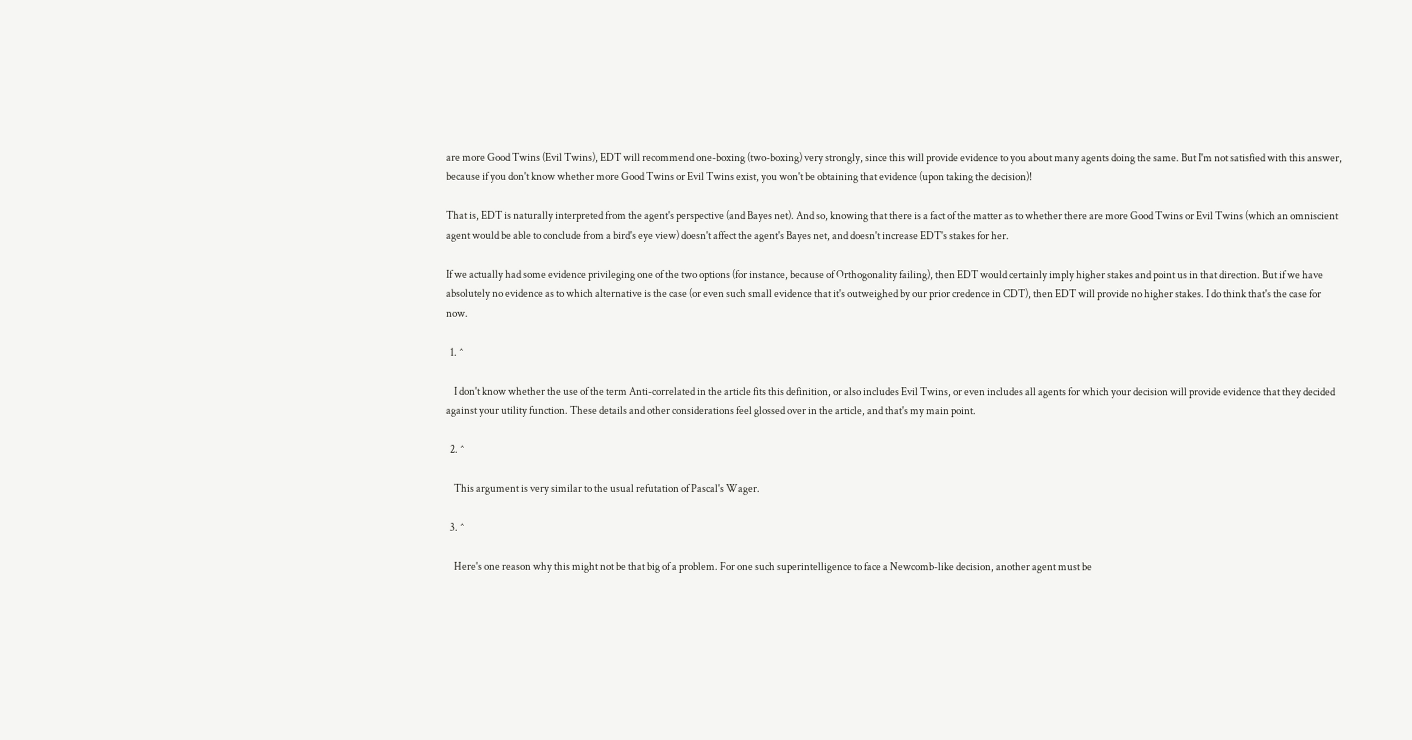are more Good Twins (Evil Twins), EDT will recommend one-boxing (two-boxing) very strongly, since this will provide evidence to you about many agents doing the same. But I'm not satisfied with this answer, because if you don't know whether more Good Twins or Evil Twins exist, you won't be obtaining that evidence (upon taking the decision)!

That is, EDT is naturally interpreted from the agent's perspective (and Bayes net). And so, knowing that there is a fact of the matter as to whether there are more Good Twins or Evil Twins (which an omniscient agent would be able to conclude from a bird's eye view) doesn't affect the agent's Bayes net, and doesn't increase EDT's stakes for her.

If we actually had some evidence privileging one of the two options (for instance, because of Orthogonality failing), then EDT would certainly imply higher stakes and point us in that direction. But if we have absolutely no evidence as to which alternative is the case (or even such small evidence that it's outweighed by our prior credence in CDT), then EDT will provide no higher stakes. I do think that's the case for now.

  1. ^

    I don't know whether the use of the term Anti-correlated in the article fits this definition, or also includes Evil Twins, or even includes all agents for which your decision will provide evidence that they decided against your utility function. These details and other considerations feel glossed over in the article, and that's my main point.

  2. ^

    This argument is very similar to the usual refutation of Pascal's Wager.

  3. ^

    Here's one reason why this might not be that big of a problem. For one such superintelligence to face a Newcomb-like decision, another agent must be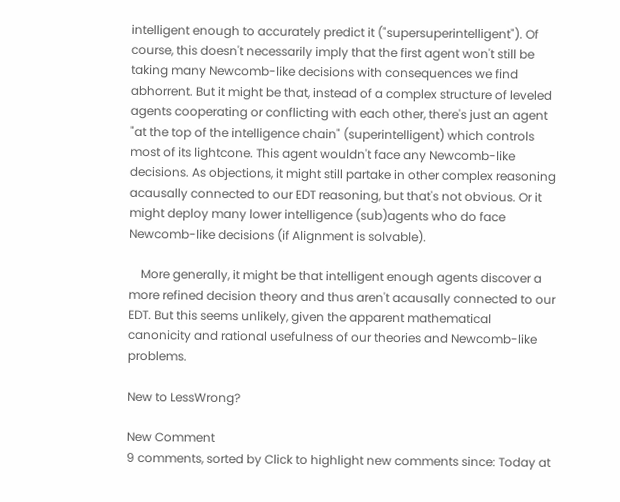intelligent enough to accurately predict it ("supersuperintelligent"). Of course, this doesn't necessarily imply that the first agent won't still be taking many Newcomb-like decisions with consequences we find abhorrent. But it might be that, instead of a complex structure of leveled agents cooperating or conflicting with each other, there's just an agent "at the top of the intelligence chain" (superintelligent) which controls most of its lightcone. This agent wouldn't face any Newcomb-like decisions. As objections, it might still partake in other complex reasoning acausally connected to our EDT reasoning, but that's not obvious. Or it might deploy many lower intelligence (sub)agents who do face Newcomb-like decisions (if Alignment is solvable).

    More generally, it might be that intelligent enough agents discover a more refined decision theory and thus aren't acausally connected to our EDT. But this seems unlikely, given the apparent mathematical canonicity and rational usefulness of our theories and Newcomb-like problems.

New to LessWrong?

New Comment
9 comments, sorted by Click to highlight new comments since: Today at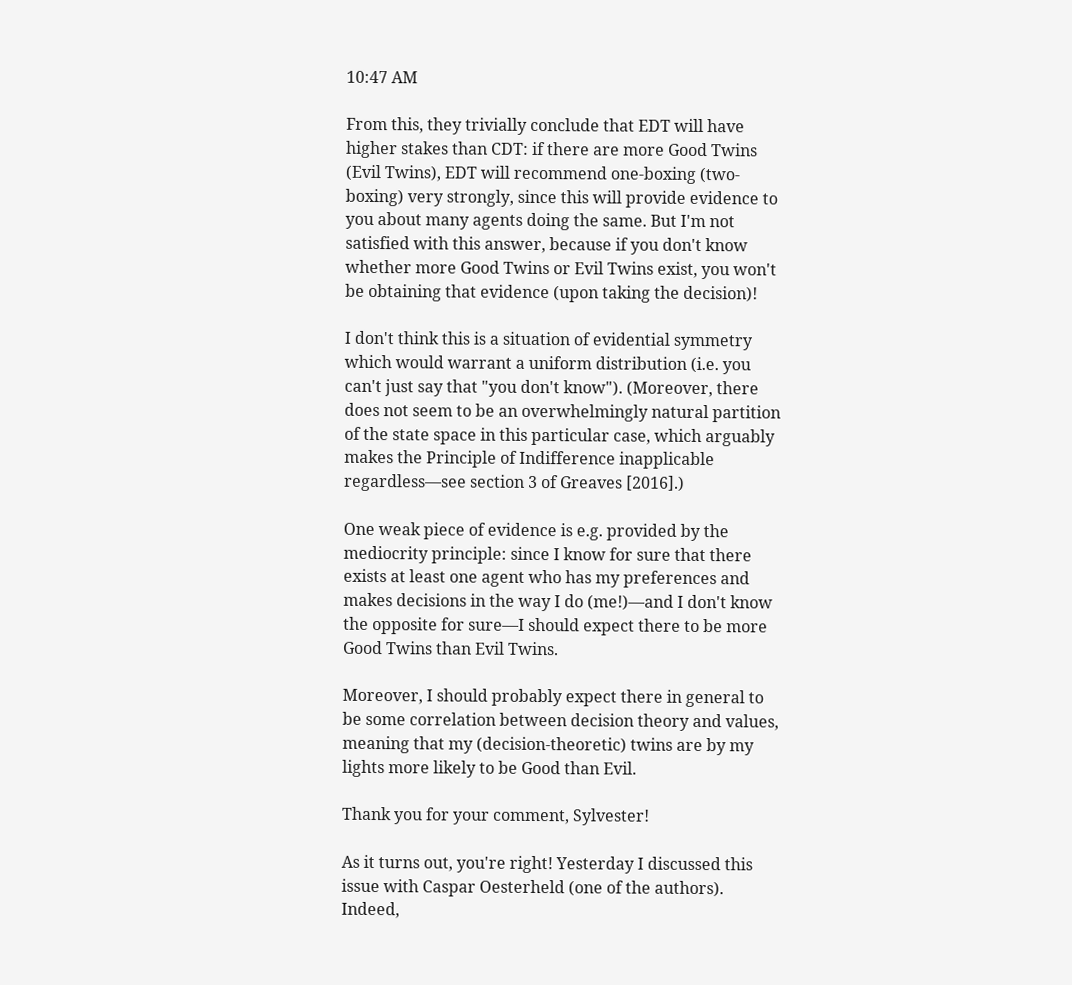10:47 AM

From this, they trivially conclude that EDT will have higher stakes than CDT: if there are more Good Twins (Evil Twins), EDT will recommend one-boxing (two-boxing) very strongly, since this will provide evidence to you about many agents doing the same. But I'm not satisfied with this answer, because if you don't know whether more Good Twins or Evil Twins exist, you won't be obtaining that evidence (upon taking the decision)!

I don't think this is a situation of evidential symmetry which would warrant a uniform distribution (i.e. you can't just say that "you don't know"). (Moreover, there does not seem to be an overwhelmingly natural partition of the state space in this particular case, which arguably makes the Principle of Indifference inapplicable regardless—see section 3 of Greaves [2016].)

One weak piece of evidence is e.g. provided by the mediocrity principle: since I know for sure that there exists at least one agent who has my preferences and makes decisions in the way I do (me!)—and I don't know the opposite for sure—I should expect there to be more Good Twins than Evil Twins.

Moreover, I should probably expect there in general to be some correlation between decision theory and values, meaning that my (decision-theoretic) twins are by my lights more likely to be Good than Evil.

Thank you for your comment, Sylvester!

As it turns out, you're right! Yesterday I discussed this issue with Caspar Oesterheld (one of the authors). Indeed,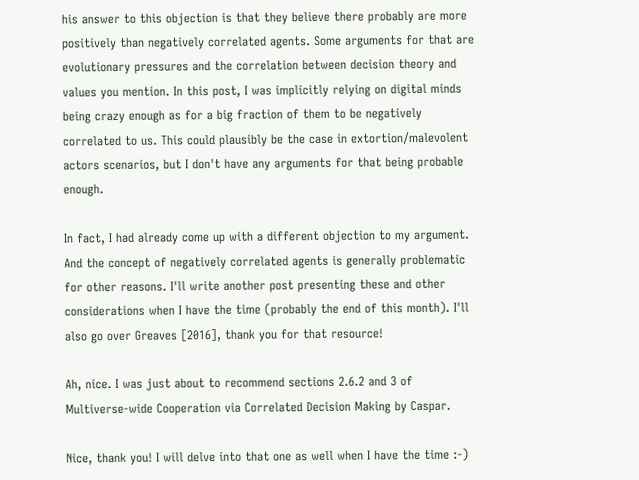his answer to this objection is that they believe there probably are more positively than negatively correlated agents. Some arguments for that are evolutionary pressures and the correlation between decision theory and values you mention. In this post, I was implicitly relying on digital minds being crazy enough as for a big fraction of them to be negatively correlated to us. This could plausibly be the case in extortion/malevolent actors scenarios, but I don't have any arguments for that being probable enough.

In fact, I had already come up with a different objection to my argument. And the concept of negatively correlated agents is generally problematic for other reasons. I'll write another post presenting these and other considerations when I have the time (probably the end of this month). I'll also go over Greaves [2016], thank you for that resource!

Ah, nice. I was just about to recommend sections 2.6.2 and 3 of Multiverse-wide Cooperation via Correlated Decision Making by Caspar.

Nice, thank you! I will delve into that one as well when I have the time :-)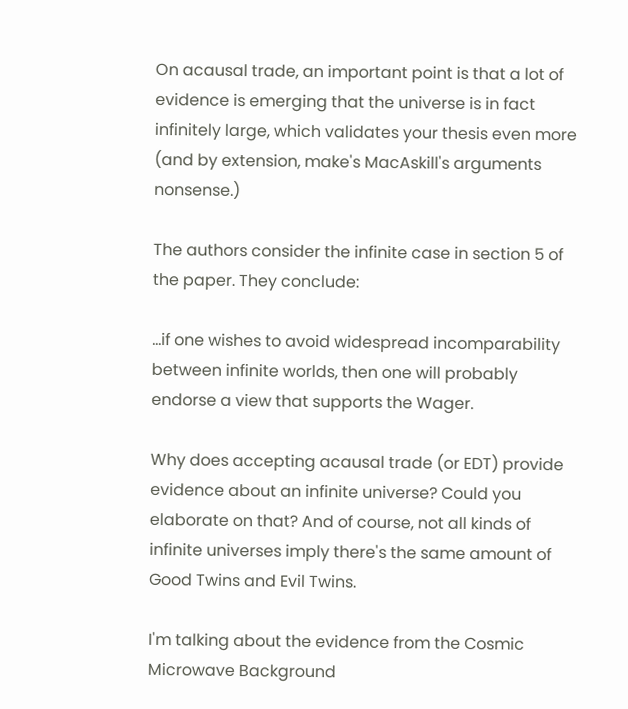On acausal trade, an important point is that a lot of evidence is emerging that the universe is in fact infinitely large, which validates your thesis even more (and by extension, make's MacAskill's arguments nonsense.)

The authors consider the infinite case in section 5 of the paper. They conclude:

...if one wishes to avoid widespread incomparability between infinite worlds, then one will probably endorse a view that supports the Wager.

Why does accepting acausal trade (or EDT) provide evidence about an infinite universe? Could you elaborate on that? And of course, not all kinds of infinite universes imply there's the same amount of Good Twins and Evil Twins.

I'm talking about the evidence from the Cosmic Microwave Background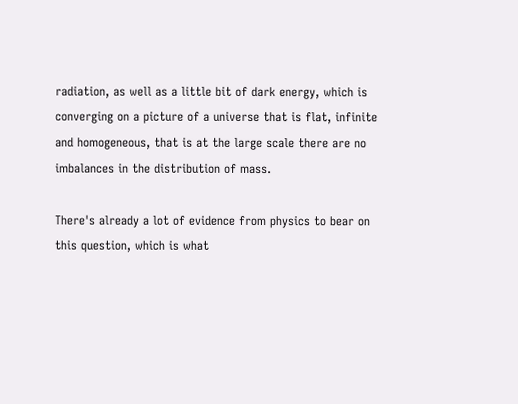radiation, as well as a little bit of dark energy, which is converging on a picture of a universe that is flat, infinite and homogeneous, that is at the large scale there are no imbalances in the distribution of mass.

There's already a lot of evidence from physics to bear on this question, which is what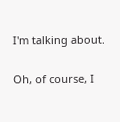I'm talking about.

Oh, of course, I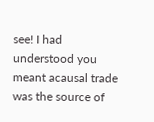see! I had understood you meant acausal trade was the source of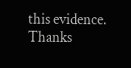this evidence. Thanks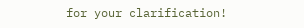for your clarification!